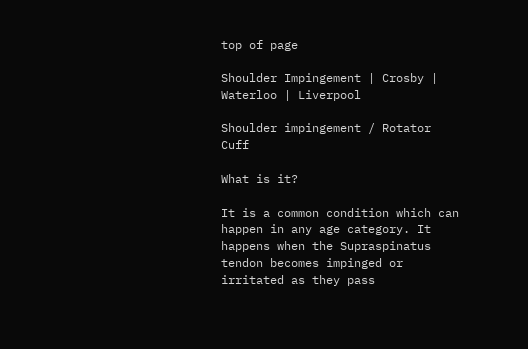top of page

Shoulder Impingement | Crosby | Waterloo | Liverpool

Shoulder impingement / Rotator Cuff

What is it?

It is a common condition which can happen in any age category. It happens when the Supraspinatus tendon becomes impinged or irritated as they pass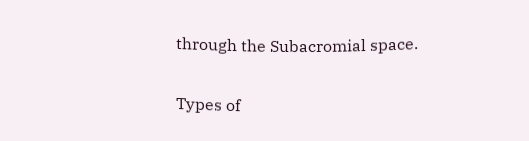through the Subacromial space.

Types of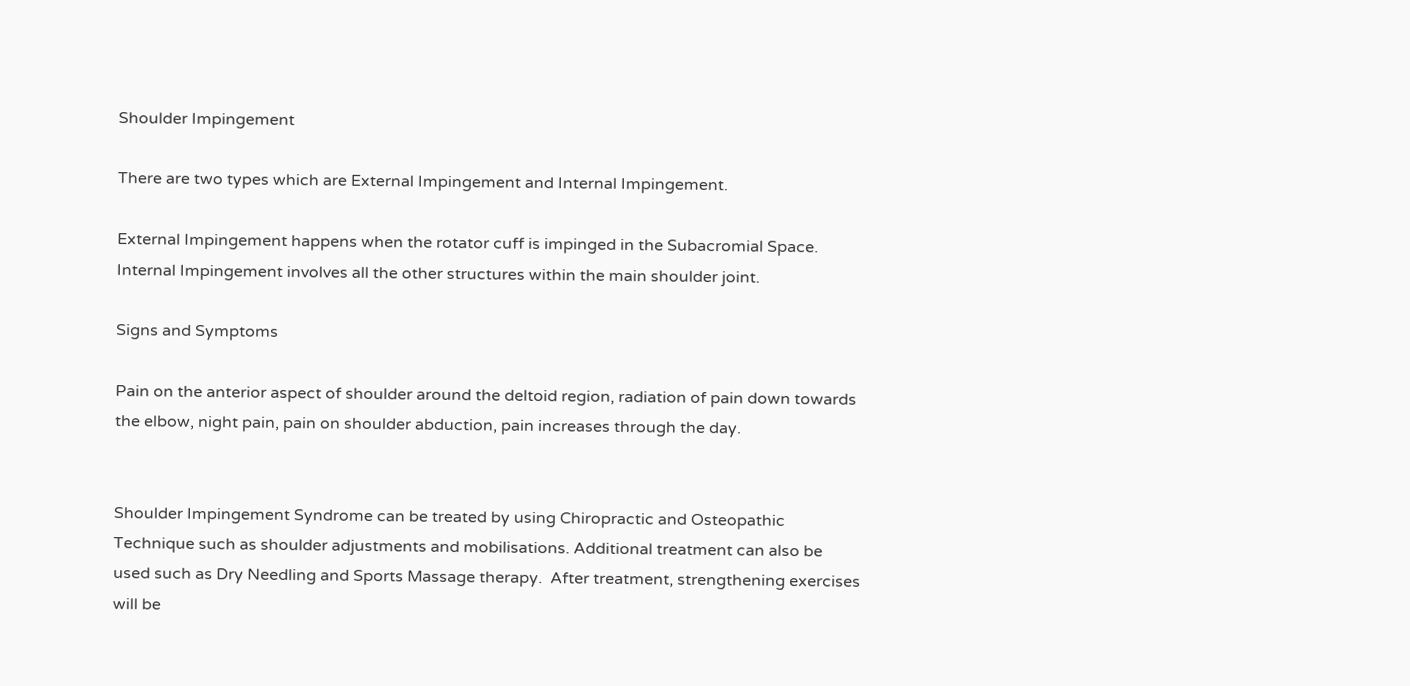Shoulder Impingement

There are two types which are External Impingement and Internal Impingement.

External Impingement happens when the rotator cuff is impinged in the Subacromial Space. Internal Impingement involves all the other structures within the main shoulder joint.

Signs and Symptoms

Pain on the anterior aspect of shoulder around the deltoid region, radiation of pain down towards the elbow, night pain, pain on shoulder abduction, pain increases through the day.


Shoulder Impingement Syndrome can be treated by using Chiropractic and Osteopathic Technique such as shoulder adjustments and mobilisations. Additional treatment can also be used such as Dry Needling and Sports Massage therapy.  After treatment, strengthening exercises will be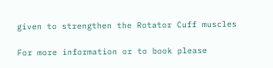given to strengthen the Rotator Cuff muscles

For more information or to book please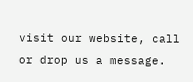visit our website, call or drop us a message.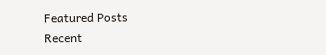Featured Posts
Recent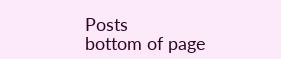Posts
bottom of page